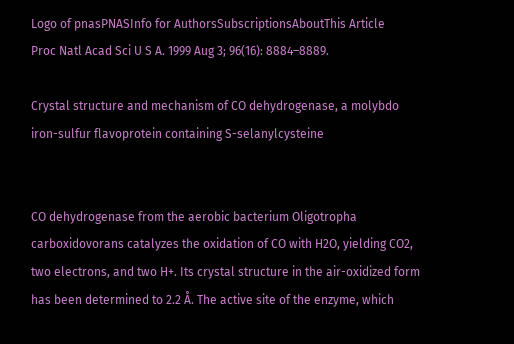Logo of pnasPNASInfo for AuthorsSubscriptionsAboutThis Article
Proc Natl Acad Sci U S A. 1999 Aug 3; 96(16): 8884–8889.

Crystal structure and mechanism of CO dehydrogenase, a molybdo iron-sulfur flavoprotein containing S-selanylcysteine


CO dehydrogenase from the aerobic bacterium Oligotropha carboxidovorans catalyzes the oxidation of CO with H2O, yielding CO2, two electrons, and two H+. Its crystal structure in the air-oxidized form has been determined to 2.2 Å. The active site of the enzyme, which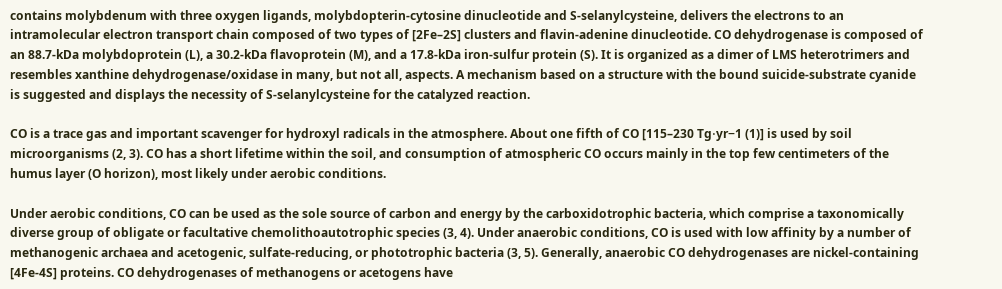contains molybdenum with three oxygen ligands, molybdopterin-cytosine dinucleotide and S-selanylcysteine, delivers the electrons to an intramolecular electron transport chain composed of two types of [2Fe–2S] clusters and flavin-adenine dinucleotide. CO dehydrogenase is composed of an 88.7-kDa molybdoprotein (L), a 30.2-kDa flavoprotein (M), and a 17.8-kDa iron-sulfur protein (S). It is organized as a dimer of LMS heterotrimers and resembles xanthine dehydrogenase/oxidase in many, but not all, aspects. A mechanism based on a structure with the bound suicide-substrate cyanide is suggested and displays the necessity of S-selanylcysteine for the catalyzed reaction.

CO is a trace gas and important scavenger for hydroxyl radicals in the atmosphere. About one fifth of CO [115–230 Tg⋅yr−1 (1)] is used by soil microorganisms (2, 3). CO has a short lifetime within the soil, and consumption of atmospheric CO occurs mainly in the top few centimeters of the humus layer (O horizon), most likely under aerobic conditions.

Under aerobic conditions, CO can be used as the sole source of carbon and energy by the carboxidotrophic bacteria, which comprise a taxonomically diverse group of obligate or facultative chemolithoautotrophic species (3, 4). Under anaerobic conditions, CO is used with low affinity by a number of methanogenic archaea and acetogenic, sulfate-reducing, or phototrophic bacteria (3, 5). Generally, anaerobic CO dehydrogenases are nickel-containing [4Fe-4S] proteins. CO dehydrogenases of methanogens or acetogens have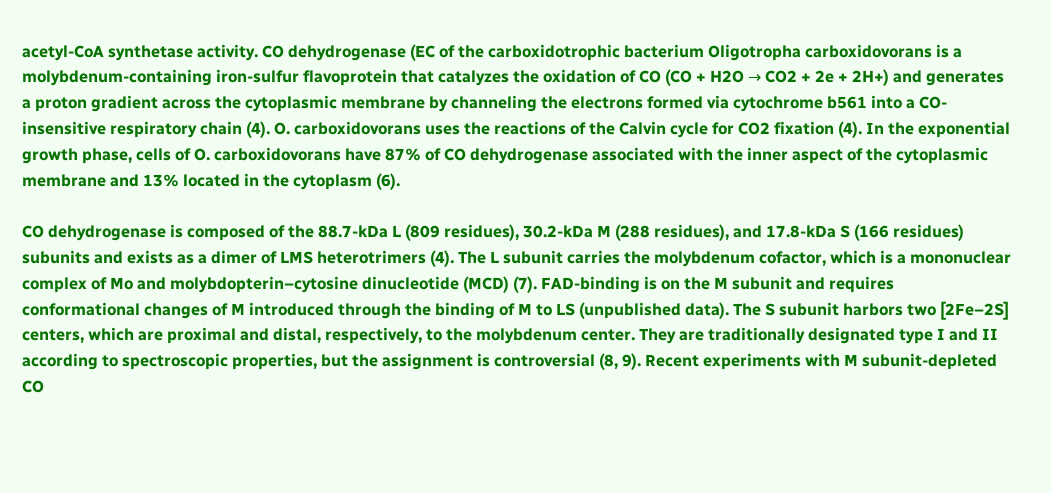acetyl-CoA synthetase activity. CO dehydrogenase (EC of the carboxidotrophic bacterium Oligotropha carboxidovorans is a molybdenum-containing iron-sulfur flavoprotein that catalyzes the oxidation of CO (CO + H2O → CO2 + 2e + 2H+) and generates a proton gradient across the cytoplasmic membrane by channeling the electrons formed via cytochrome b561 into a CO-insensitive respiratory chain (4). O. carboxidovorans uses the reactions of the Calvin cycle for CO2 fixation (4). In the exponential growth phase, cells of O. carboxidovorans have 87% of CO dehydrogenase associated with the inner aspect of the cytoplasmic membrane and 13% located in the cytoplasm (6).

CO dehydrogenase is composed of the 88.7-kDa L (809 residues), 30.2-kDa M (288 residues), and 17.8-kDa S (166 residues) subunits and exists as a dimer of LMS heterotrimers (4). The L subunit carries the molybdenum cofactor, which is a mononuclear complex of Mo and molybdopterin–cytosine dinucleotide (MCD) (7). FAD-binding is on the M subunit and requires conformational changes of M introduced through the binding of M to LS (unpublished data). The S subunit harbors two [2Fe–2S] centers, which are proximal and distal, respectively, to the molybdenum center. They are traditionally designated type I and II according to spectroscopic properties, but the assignment is controversial (8, 9). Recent experiments with M subunit-depleted CO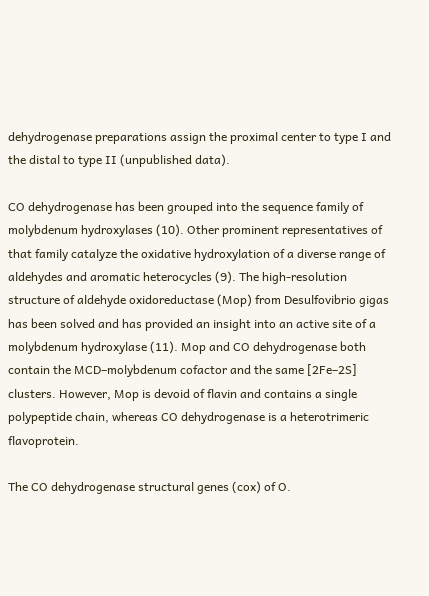dehydrogenase preparations assign the proximal center to type I and the distal to type II (unpublished data).

CO dehydrogenase has been grouped into the sequence family of molybdenum hydroxylases (10). Other prominent representatives of that family catalyze the oxidative hydroxylation of a diverse range of aldehydes and aromatic heterocycles (9). The high-resolution structure of aldehyde oxidoreductase (Mop) from Desulfovibrio gigas has been solved and has provided an insight into an active site of a molybdenum hydroxylase (11). Mop and CO dehydrogenase both contain the MCD–molybdenum cofactor and the same [2Fe–2S] clusters. However, Mop is devoid of flavin and contains a single polypeptide chain, whereas CO dehydrogenase is a heterotrimeric flavoprotein.

The CO dehydrogenase structural genes (cox) of O.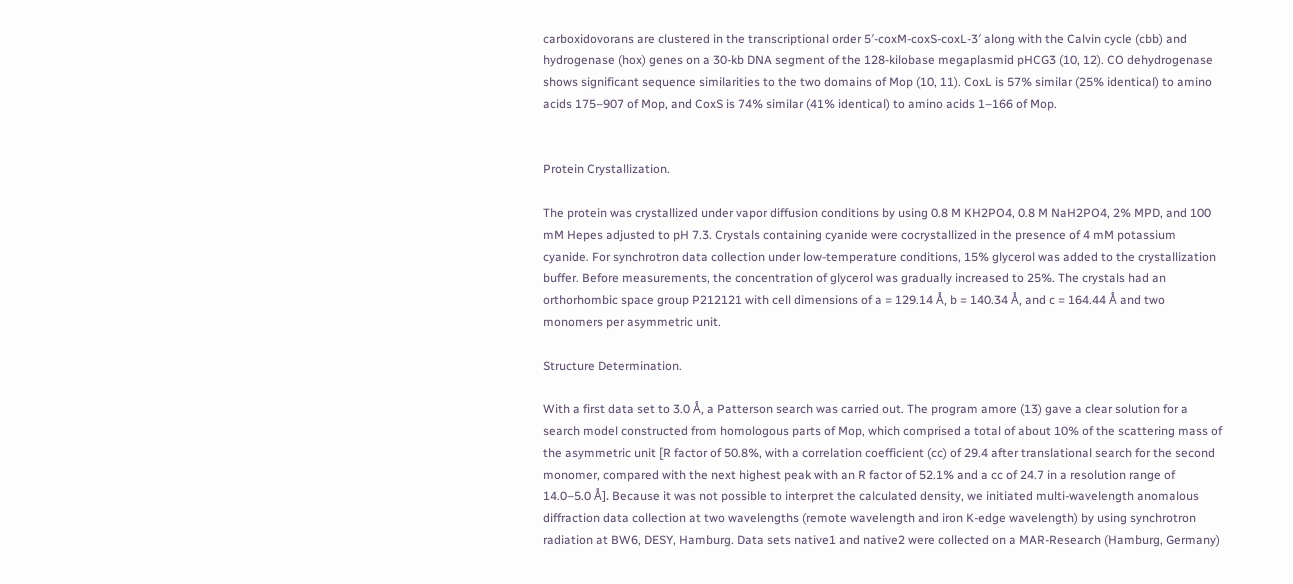carboxidovorans are clustered in the transcriptional order 5′-coxM-coxS-coxL-3′ along with the Calvin cycle (cbb) and hydrogenase (hox) genes on a 30-kb DNA segment of the 128-kilobase megaplasmid pHCG3 (10, 12). CO dehydrogenase shows significant sequence similarities to the two domains of Mop (10, 11). CoxL is 57% similar (25% identical) to amino acids 175–907 of Mop, and CoxS is 74% similar (41% identical) to amino acids 1–166 of Mop.


Protein Crystallization.

The protein was crystallized under vapor diffusion conditions by using 0.8 M KH2PO4, 0.8 M NaH2PO4, 2% MPD, and 100 mM Hepes adjusted to pH 7.3. Crystals containing cyanide were cocrystallized in the presence of 4 mM potassium cyanide. For synchrotron data collection under low-temperature conditions, 15% glycerol was added to the crystallization buffer. Before measurements, the concentration of glycerol was gradually increased to 25%. The crystals had an orthorhombic space group P212121 with cell dimensions of a = 129.14 Å, b = 140.34 Å, and c = 164.44 Å and two monomers per asymmetric unit.

Structure Determination.

With a first data set to 3.0 Å, a Patterson search was carried out. The program amore (13) gave a clear solution for a search model constructed from homologous parts of Mop, which comprised a total of about 10% of the scattering mass of the asymmetric unit [R factor of 50.8%, with a correlation coefficient (cc) of 29.4 after translational search for the second monomer, compared with the next highest peak with an R factor of 52.1% and a cc of 24.7 in a resolution range of 14.0–5.0 Å]. Because it was not possible to interpret the calculated density, we initiated multi-wavelength anomalous diffraction data collection at two wavelengths (remote wavelength and iron K-edge wavelength) by using synchrotron radiation at BW6, DESY, Hamburg. Data sets native1 and native2 were collected on a MAR-Research (Hamburg, Germany)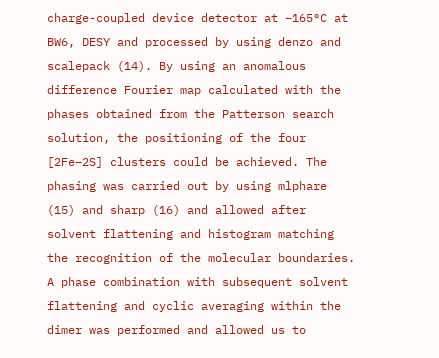charge-coupled device detector at −165°C at BW6, DESY and processed by using denzo and scalepack (14). By using an anomalous difference Fourier map calculated with the phases obtained from the Patterson search solution, the positioning of the four [2Fe–2S] clusters could be achieved. The phasing was carried out by using mlphare (15) and sharp (16) and allowed after solvent flattening and histogram matching the recognition of the molecular boundaries. A phase combination with subsequent solvent flattening and cyclic averaging within the dimer was performed and allowed us to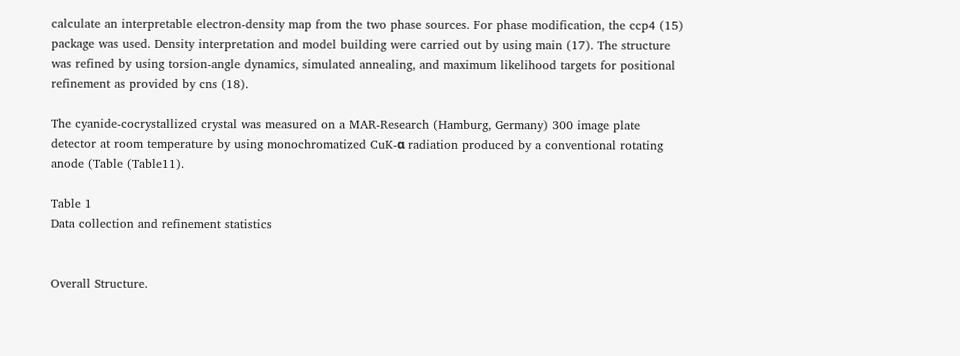calculate an interpretable electron-density map from the two phase sources. For phase modification, the ccp4 (15) package was used. Density interpretation and model building were carried out by using main (17). The structure was refined by using torsion-angle dynamics, simulated annealing, and maximum likelihood targets for positional refinement as provided by cns (18).

The cyanide-cocrystallized crystal was measured on a MAR-Research (Hamburg, Germany) 300 image plate detector at room temperature by using monochromatized CuK-α radiation produced by a conventional rotating anode (Table (Table11).

Table 1
Data collection and refinement statistics


Overall Structure.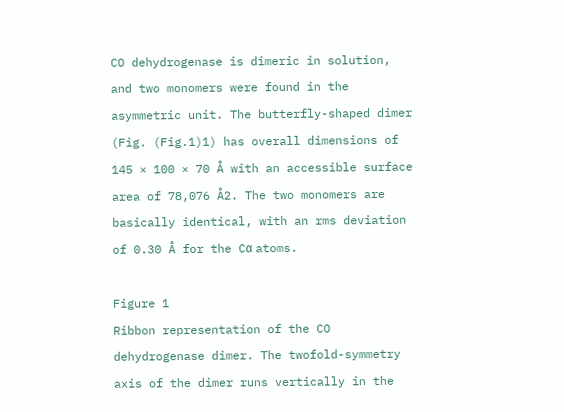CO dehydrogenase is dimeric in solution, and two monomers were found in the asymmetric unit. The butterfly-shaped dimer (Fig. (Fig.1)1) has overall dimensions of 145 × 100 × 70 Å with an accessible surface area of 78,076 Å2. The two monomers are basically identical, with an rms deviation of 0.30 Å for the Cα atoms.

Figure 1
Ribbon representation of the CO dehydrogenase dimer. The twofold-symmetry axis of the dimer runs vertically in the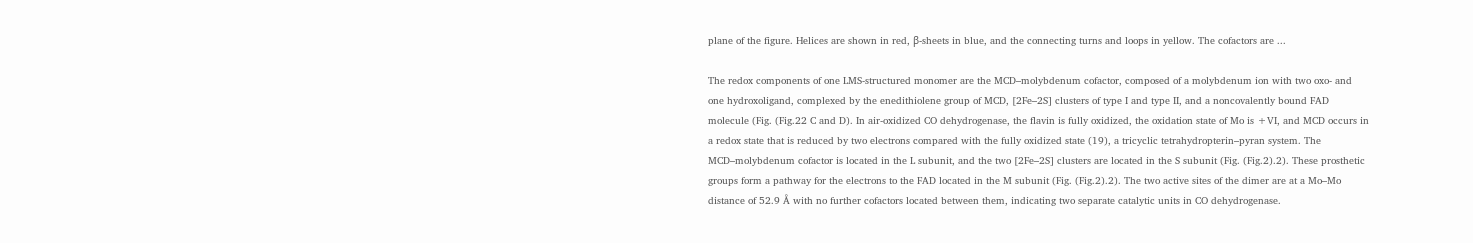plane of the figure. Helices are shown in red, β-sheets in blue, and the connecting turns and loops in yellow. The cofactors are ...

The redox components of one LMS-structured monomer are the MCD–molybdenum cofactor, composed of a molybdenum ion with two oxo- and one hydroxoligand, complexed by the enedithiolene group of MCD, [2Fe–2S] clusters of type I and type II, and a noncovalently bound FAD molecule (Fig. (Fig.22 C and D). In air-oxidized CO dehydrogenase, the flavin is fully oxidized, the oxidation state of Mo is +VI, and MCD occurs in a redox state that is reduced by two electrons compared with the fully oxidized state (19), a tricyclic tetrahydropterin–pyran system. The MCD–molybdenum cofactor is located in the L subunit, and the two [2Fe–2S] clusters are located in the S subunit (Fig. (Fig.2).2). These prosthetic groups form a pathway for the electrons to the FAD located in the M subunit (Fig. (Fig.2).2). The two active sites of the dimer are at a Mo–Mo distance of 52.9 Å with no further cofactors located between them, indicating two separate catalytic units in CO dehydrogenase.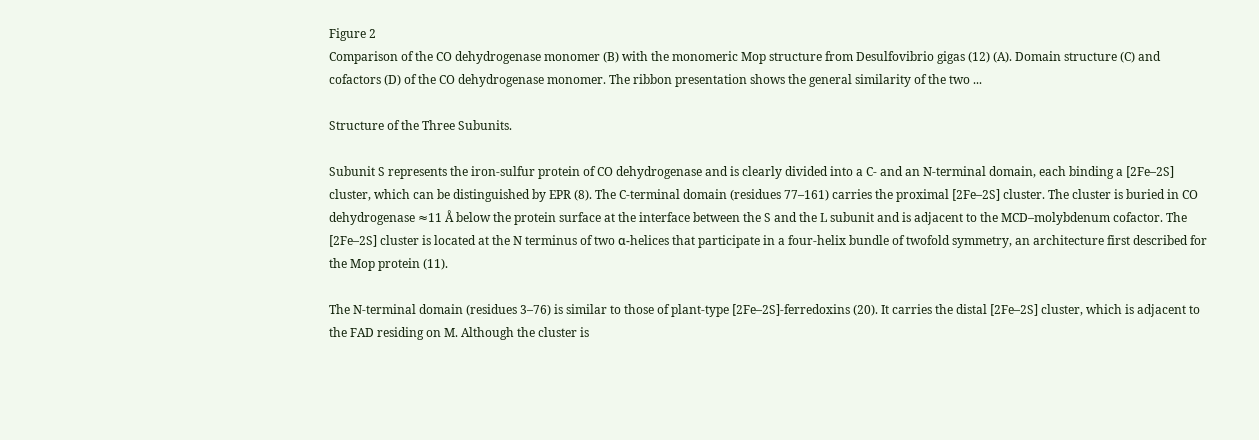Figure 2
Comparison of the CO dehydrogenase monomer (B) with the monomeric Mop structure from Desulfovibrio gigas (12) (A). Domain structure (C) and cofactors (D) of the CO dehydrogenase monomer. The ribbon presentation shows the general similarity of the two ...

Structure of the Three Subunits.

Subunit S represents the iron-sulfur protein of CO dehydrogenase and is clearly divided into a C- and an N-terminal domain, each binding a [2Fe–2S] cluster, which can be distinguished by EPR (8). The C-terminal domain (residues 77–161) carries the proximal [2Fe–2S] cluster. The cluster is buried in CO dehydrogenase ≈11 Å below the protein surface at the interface between the S and the L subunit and is adjacent to the MCD–molybdenum cofactor. The [2Fe–2S] cluster is located at the N terminus of two α-helices that participate in a four-helix bundle of twofold symmetry, an architecture first described for the Mop protein (11).

The N-terminal domain (residues 3–76) is similar to those of plant-type [2Fe–2S]-ferredoxins (20). It carries the distal [2Fe–2S] cluster, which is adjacent to the FAD residing on M. Although the cluster is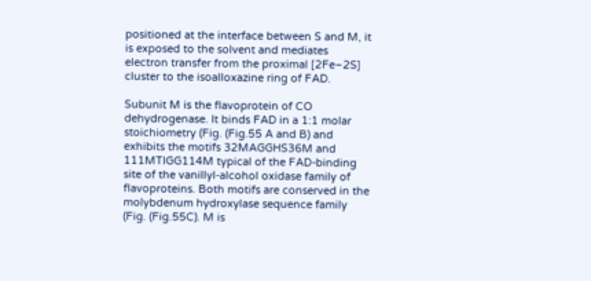positioned at the interface between S and M, it is exposed to the solvent and mediates electron transfer from the proximal [2Fe–2S] cluster to the isoalloxazine ring of FAD.

Subunit M is the flavoprotein of CO dehydrogenase. It binds FAD in a 1:1 molar stoichiometry (Fig. (Fig.55 A and B) and exhibits the motifs 32MAGGHS36M and 111MTIGG114M typical of the FAD-binding site of the vanillyl-alcohol oxidase family of flavoproteins. Both motifs are conserved in the molybdenum hydroxylase sequence family (Fig. (Fig.55C). M is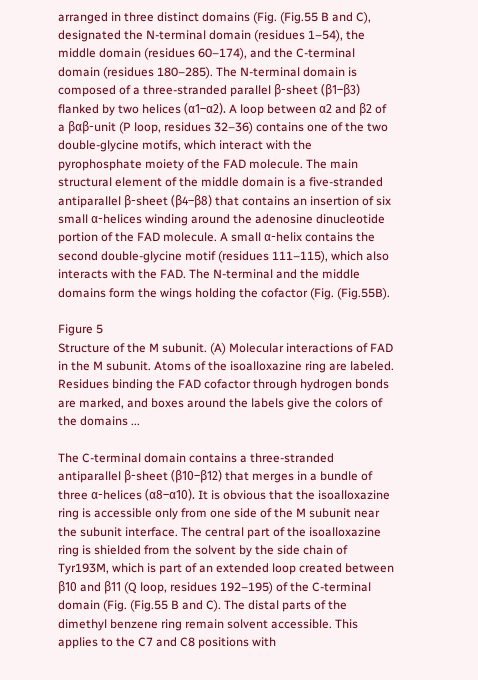arranged in three distinct domains (Fig. (Fig.55 B and C), designated the N-terminal domain (residues 1–54), the middle domain (residues 60–174), and the C-terminal domain (residues 180–285). The N-terminal domain is composed of a three-stranded parallel β-sheet (β1–β3) flanked by two helices (α1–α2). A loop between α2 and β2 of a βαβ-unit (P loop, residues 32–36) contains one of the two double-glycine motifs, which interact with the pyrophosphate moiety of the FAD molecule. The main structural element of the middle domain is a five-stranded antiparallel β-sheet (β4–β8) that contains an insertion of six small α-helices winding around the adenosine dinucleotide portion of the FAD molecule. A small α-helix contains the second double-glycine motif (residues 111–115), which also interacts with the FAD. The N-terminal and the middle domains form the wings holding the cofactor (Fig. (Fig.55B).

Figure 5
Structure of the M subunit. (A) Molecular interactions of FAD in the M subunit. Atoms of the isoalloxazine ring are labeled. Residues binding the FAD cofactor through hydrogen bonds are marked, and boxes around the labels give the colors of the domains ...

The C-terminal domain contains a three-stranded antiparallel β-sheet (β10–β12) that merges in a bundle of three α-helices (α8–α10). It is obvious that the isoalloxazine ring is accessible only from one side of the M subunit near the subunit interface. The central part of the isoalloxazine ring is shielded from the solvent by the side chain of Tyr193M, which is part of an extended loop created between β10 and β11 (Q loop, residues 192–195) of the C-terminal domain (Fig. (Fig.55 B and C). The distal parts of the dimethyl benzene ring remain solvent accessible. This applies to the C7 and C8 positions with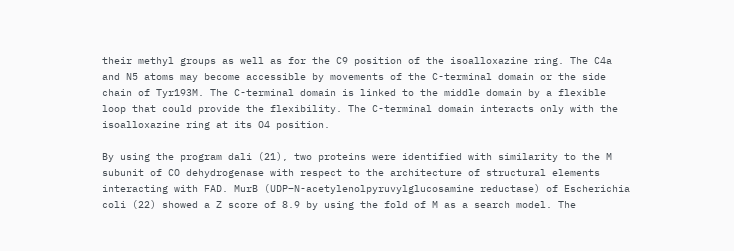their methyl groups as well as for the C9 position of the isoalloxazine ring. The C4a and N5 atoms may become accessible by movements of the C-terminal domain or the side chain of Tyr193M. The C-terminal domain is linked to the middle domain by a flexible loop that could provide the flexibility. The C-terminal domain interacts only with the isoalloxazine ring at its O4 position.

By using the program dali (21), two proteins were identified with similarity to the M subunit of CO dehydrogenase with respect to the architecture of structural elements interacting with FAD. MurB (UDP–N-acetylenolpyruvylglucosamine reductase) of Escherichia coli (22) showed a Z score of 8.9 by using the fold of M as a search model. The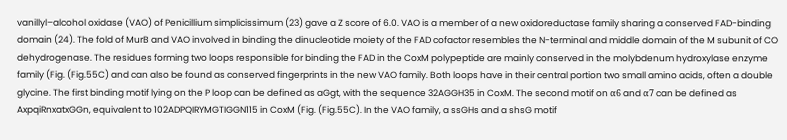vanillyl–alcohol oxidase (VAO) of Penicillium simplicissimum (23) gave a Z score of 6.0. VAO is a member of a new oxidoreductase family sharing a conserved FAD-binding domain (24). The fold of MurB and VAO involved in binding the dinucleotide moiety of the FAD cofactor resembles the N-terminal and middle domain of the M subunit of CO dehydrogenase. The residues forming two loops responsible for binding the FAD in the CoxM polypeptide are mainly conserved in the molybdenum hydroxylase enzyme family (Fig. (Fig.55C) and can also be found as conserved fingerprints in the new VAO family. Both loops have in their central portion two small amino acids, often a double glycine. The first binding motif lying on the P loop can be defined as aGgt, with the sequence 32AGGH35 in CoxM. The second motif on α6 and α7 can be defined as AxpqiRnxatxGGn, equivalent to 102ADPQIRYMGTIGGN115 in CoxM (Fig. (Fig.55C). In the VAO family, a ssGHs and a shsG motif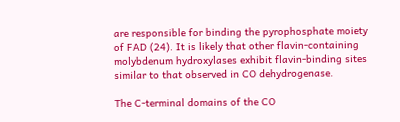are responsible for binding the pyrophosphate moiety of FAD (24). It is likely that other flavin-containing molybdenum hydroxylases exhibit flavin-binding sites similar to that observed in CO dehydrogenase.

The C-terminal domains of the CO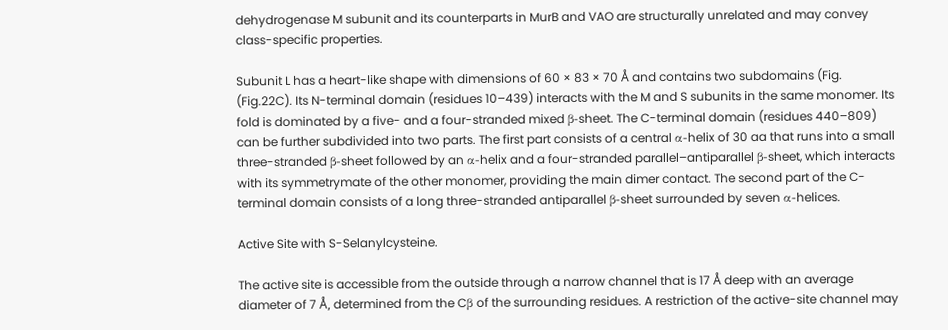dehydrogenase M subunit and its counterparts in MurB and VAO are structurally unrelated and may convey class-specific properties.

Subunit L has a heart-like shape with dimensions of 60 × 83 × 70 Å and contains two subdomains (Fig. (Fig.22C). Its N-terminal domain (residues 10–439) interacts with the M and S subunits in the same monomer. Its fold is dominated by a five- and a four-stranded mixed β-sheet. The C-terminal domain (residues 440–809) can be further subdivided into two parts. The first part consists of a central α-helix of 30 aa that runs into a small three-stranded β-sheet followed by an α-helix and a four-stranded parallel–antiparallel β-sheet, which interacts with its symmetrymate of the other monomer, providing the main dimer contact. The second part of the C-terminal domain consists of a long three-stranded antiparallel β-sheet surrounded by seven α-helices.

Active Site with S-Selanylcysteine.

The active site is accessible from the outside through a narrow channel that is 17 Å deep with an average diameter of 7 Å, determined from the Cβ of the surrounding residues. A restriction of the active-site channel may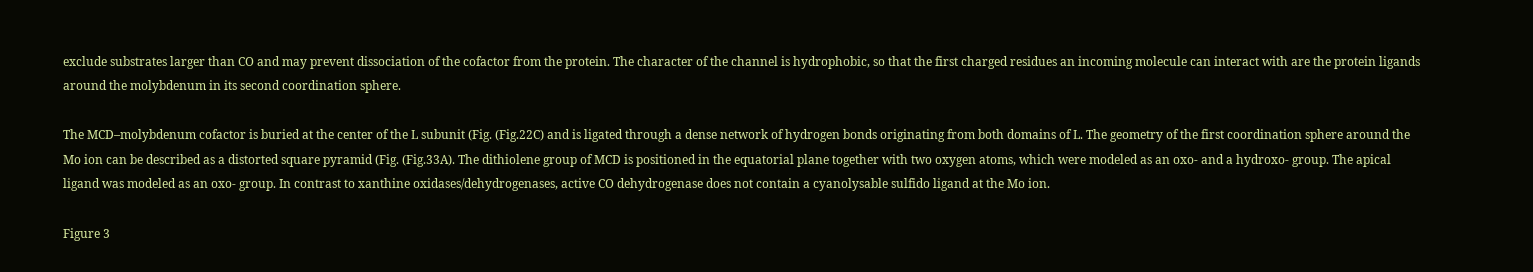exclude substrates larger than CO and may prevent dissociation of the cofactor from the protein. The character of the channel is hydrophobic, so that the first charged residues an incoming molecule can interact with are the protein ligands around the molybdenum in its second coordination sphere.

The MCD–molybdenum cofactor is buried at the center of the L subunit (Fig. (Fig.22C) and is ligated through a dense network of hydrogen bonds originating from both domains of L. The geometry of the first coordination sphere around the Mo ion can be described as a distorted square pyramid (Fig. (Fig.33A). The dithiolene group of MCD is positioned in the equatorial plane together with two oxygen atoms, which were modeled as an oxo- and a hydroxo- group. The apical ligand was modeled as an oxo- group. In contrast to xanthine oxidases/dehydrogenases, active CO dehydrogenase does not contain a cyanolysable sulfido ligand at the Mo ion.

Figure 3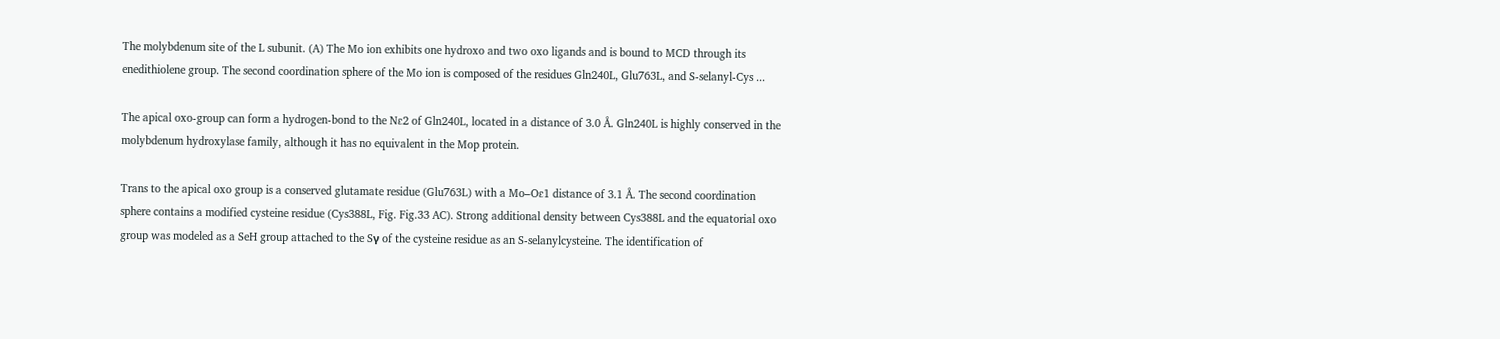The molybdenum site of the L subunit. (A) The Mo ion exhibits one hydroxo and two oxo ligands and is bound to MCD through its enedithiolene group. The second coordination sphere of the Mo ion is composed of the residues Gln240L, Glu763L, and S-selanyl-Cys ...

The apical oxo-group can form a hydrogen-bond to the Nɛ2 of Gln240L, located in a distance of 3.0 Å. Gln240L is highly conserved in the molybdenum hydroxylase family, although it has no equivalent in the Mop protein.

Trans to the apical oxo group is a conserved glutamate residue (Glu763L) with a Mo–Oɛ1 distance of 3.1 Å. The second coordination sphere contains a modified cysteine residue (Cys388L, Fig. Fig.33 AC). Strong additional density between Cys388L and the equatorial oxo group was modeled as a SeH group attached to the Sγ of the cysteine residue as an S-selanylcysteine. The identification of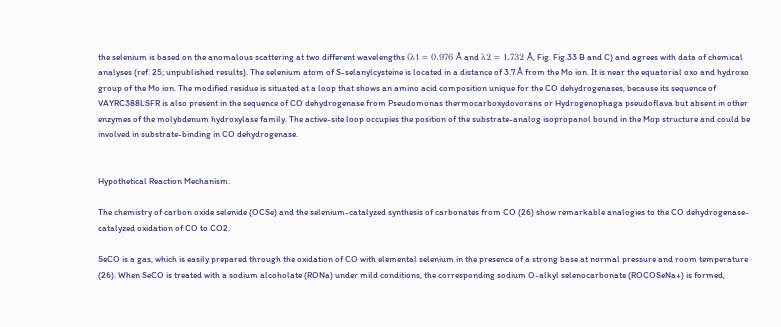the selenium is based on the anomalous scattering at two different wavelengths (λ1 = 0.976 Å and λ2 = 1.732 Å, Fig. Fig.33 B and C) and agrees with data of chemical analyses (ref. 25; unpublished results). The selenium atom of S-selanylcysteine is located in a distance of 3.7 Å from the Mo ion. It is near the equatorial oxo and hydroxo group of the Mo ion. The modified residue is situated at a loop that shows an amino acid composition unique for the CO dehydrogenases, because its sequence of VAYRC388LSFR is also present in the sequence of CO dehydrogenase from Pseudomonas thermocarboxydovorans or Hydrogenophaga pseudoflava but absent in other enzymes of the molybdenum hydroxylase family. The active-site loop occupies the position of the substrate-analog isopropanol bound in the Mop structure and could be involved in substrate-binding in CO dehydrogenase.


Hypothetical Reaction Mechanism.

The chemistry of carbon oxide selenide (OCSe) and the selenium-catalyzed synthesis of carbonates from CO (26) show remarkable analogies to the CO dehydrogenase-catalyzed oxidation of CO to CO2.

SeCO is a gas, which is easily prepared through the oxidation of CO with elemental selenium in the presence of a strong base at normal pressure and room temperature (26). When SeCO is treated with a sodium alcoholate (RONa) under mild conditions, the corresponding sodium O-alkyl selenocarbonate (ROCOSeNa+) is formed,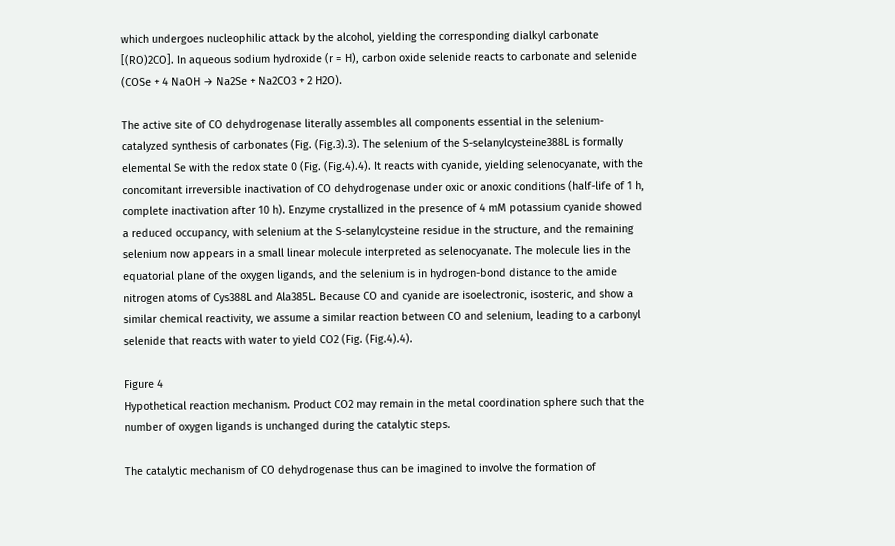which undergoes nucleophilic attack by the alcohol, yielding the corresponding dialkyl carbonate [(RO)2CO]. In aqueous sodium hydroxide (r = H), carbon oxide selenide reacts to carbonate and selenide (COSe + 4 NaOH → Na2Se + Na2CO3 + 2 H2O).

The active site of CO dehydrogenase literally assembles all components essential in the selenium-catalyzed synthesis of carbonates (Fig. (Fig.3).3). The selenium of the S-selanylcysteine388L is formally elemental Se with the redox state 0 (Fig. (Fig.4).4). It reacts with cyanide, yielding selenocyanate, with the concomitant irreversible inactivation of CO dehydrogenase under oxic or anoxic conditions (half-life of 1 h, complete inactivation after 10 h). Enzyme crystallized in the presence of 4 mM potassium cyanide showed a reduced occupancy, with selenium at the S-selanylcysteine residue in the structure, and the remaining selenium now appears in a small linear molecule interpreted as selenocyanate. The molecule lies in the equatorial plane of the oxygen ligands, and the selenium is in hydrogen-bond distance to the amide nitrogen atoms of Cys388L and Ala385L. Because CO and cyanide are isoelectronic, isosteric, and show a similar chemical reactivity, we assume a similar reaction between CO and selenium, leading to a carbonyl selenide that reacts with water to yield CO2 (Fig. (Fig.4).4).

Figure 4
Hypothetical reaction mechanism. Product CO2 may remain in the metal coordination sphere such that the number of oxygen ligands is unchanged during the catalytic steps.

The catalytic mechanism of CO dehydrogenase thus can be imagined to involve the formation of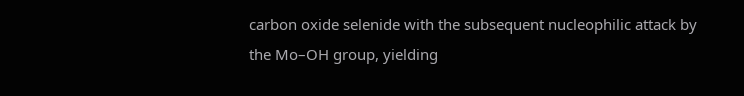carbon oxide selenide with the subsequent nucleophilic attack by the Mo–OH group, yielding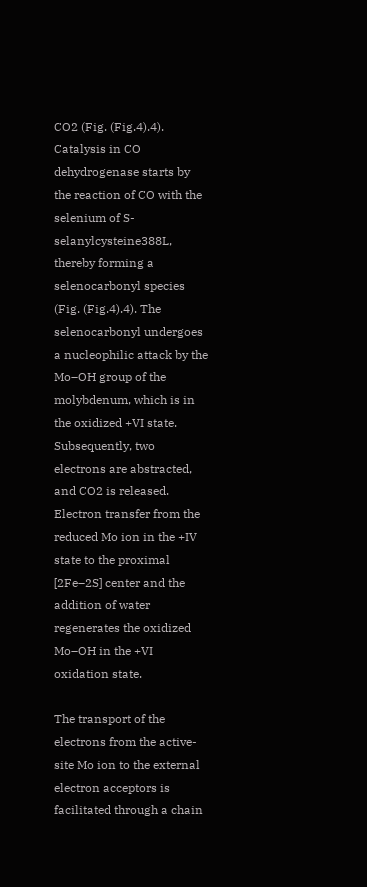CO2 (Fig. (Fig.4).4). Catalysis in CO dehydrogenase starts by the reaction of CO with the selenium of S-selanylcysteine388L, thereby forming a selenocarbonyl species (Fig. (Fig.4).4). The selenocarbonyl undergoes a nucleophilic attack by the Mo–OH group of the molybdenum, which is in the oxidized +VI state. Subsequently, two electrons are abstracted, and CO2 is released. Electron transfer from the reduced Mo ion in the +IV state to the proximal [2Fe–2S] center and the addition of water regenerates the oxidized Mo–OH in the +VI oxidation state.

The transport of the electrons from the active-site Mo ion to the external electron acceptors is facilitated through a chain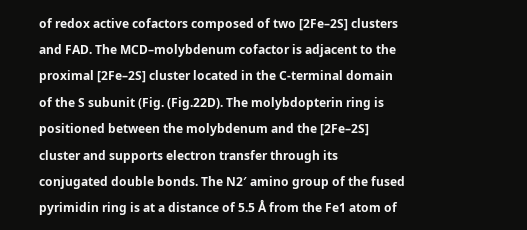of redox active cofactors composed of two [2Fe–2S] clusters and FAD. The MCD–molybdenum cofactor is adjacent to the proximal [2Fe–2S] cluster located in the C-terminal domain of the S subunit (Fig. (Fig.22D). The molybdopterin ring is positioned between the molybdenum and the [2Fe–2S] cluster and supports electron transfer through its conjugated double bonds. The N2′ amino group of the fused pyrimidin ring is at a distance of 5.5 Å from the Fe1 atom of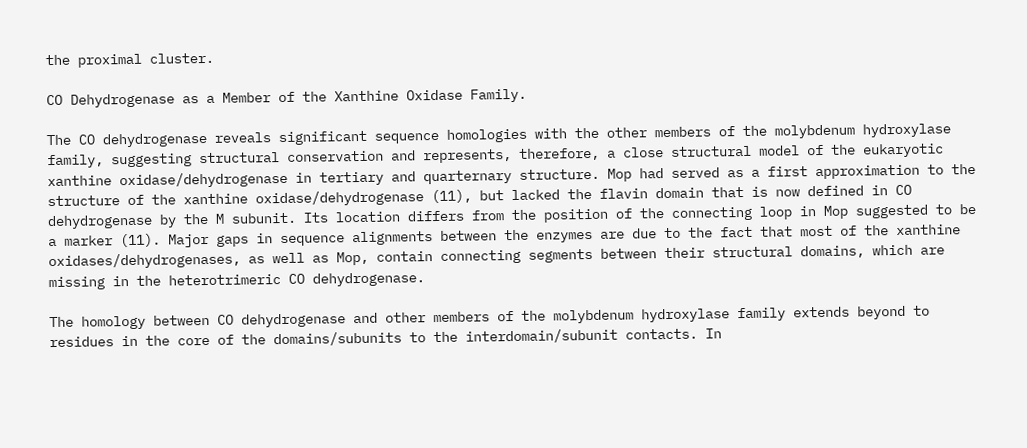the proximal cluster.

CO Dehydrogenase as a Member of the Xanthine Oxidase Family.

The CO dehydrogenase reveals significant sequence homologies with the other members of the molybdenum hydroxylase family, suggesting structural conservation and represents, therefore, a close structural model of the eukaryotic xanthine oxidase/dehydrogenase in tertiary and quarternary structure. Mop had served as a first approximation to the structure of the xanthine oxidase/dehydrogenase (11), but lacked the flavin domain that is now defined in CO dehydrogenase by the M subunit. Its location differs from the position of the connecting loop in Mop suggested to be a marker (11). Major gaps in sequence alignments between the enzymes are due to the fact that most of the xanthine oxidases/dehydrogenases, as well as Mop, contain connecting segments between their structural domains, which are missing in the heterotrimeric CO dehydrogenase.

The homology between CO dehydrogenase and other members of the molybdenum hydroxylase family extends beyond to residues in the core of the domains/subunits to the interdomain/subunit contacts. In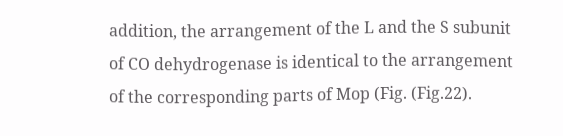addition, the arrangement of the L and the S subunit of CO dehydrogenase is identical to the arrangement of the corresponding parts of Mop (Fig. (Fig.22).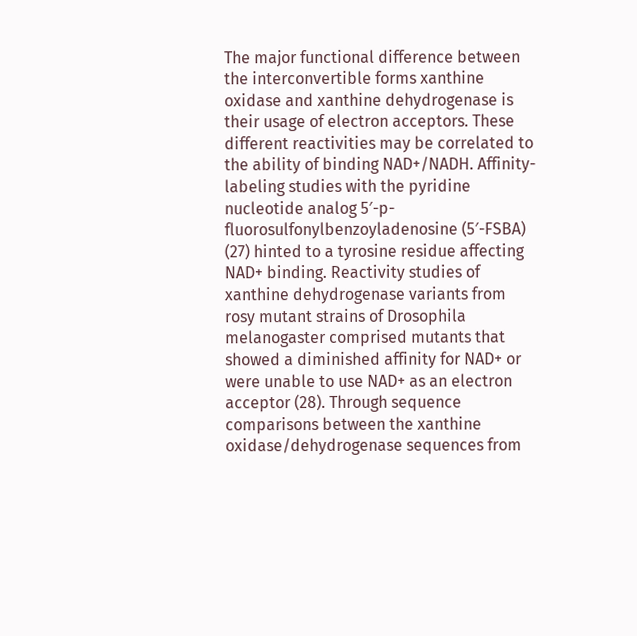The major functional difference between the interconvertible forms xanthine oxidase and xanthine dehydrogenase is their usage of electron acceptors. These different reactivities may be correlated to the ability of binding NAD+/NADH. Affinity-labeling studies with the pyridine nucleotide analog 5′-p-fluorosulfonylbenzoyladenosine (5′-FSBA) (27) hinted to a tyrosine residue affecting NAD+ binding. Reactivity studies of xanthine dehydrogenase variants from rosy mutant strains of Drosophila melanogaster comprised mutants that showed a diminished affinity for NAD+ or were unable to use NAD+ as an electron acceptor (28). Through sequence comparisons between the xanthine oxidase/dehydrogenase sequences from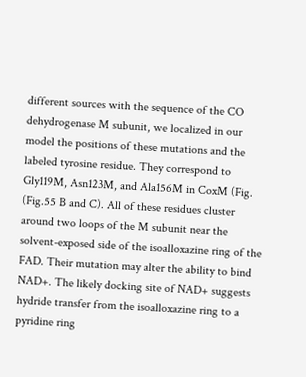different sources with the sequence of the CO dehydrogenase M subunit, we localized in our model the positions of these mutations and the labeled tyrosine residue. They correspond to Gly119M, Asn123M, and Ala156M in CoxM (Fig. (Fig.55 B and C). All of these residues cluster around two loops of the M subunit near the solvent-exposed side of the isoalloxazine ring of the FAD. Their mutation may alter the ability to bind NAD+. The likely docking site of NAD+ suggests hydride transfer from the isoalloxazine ring to a pyridine ring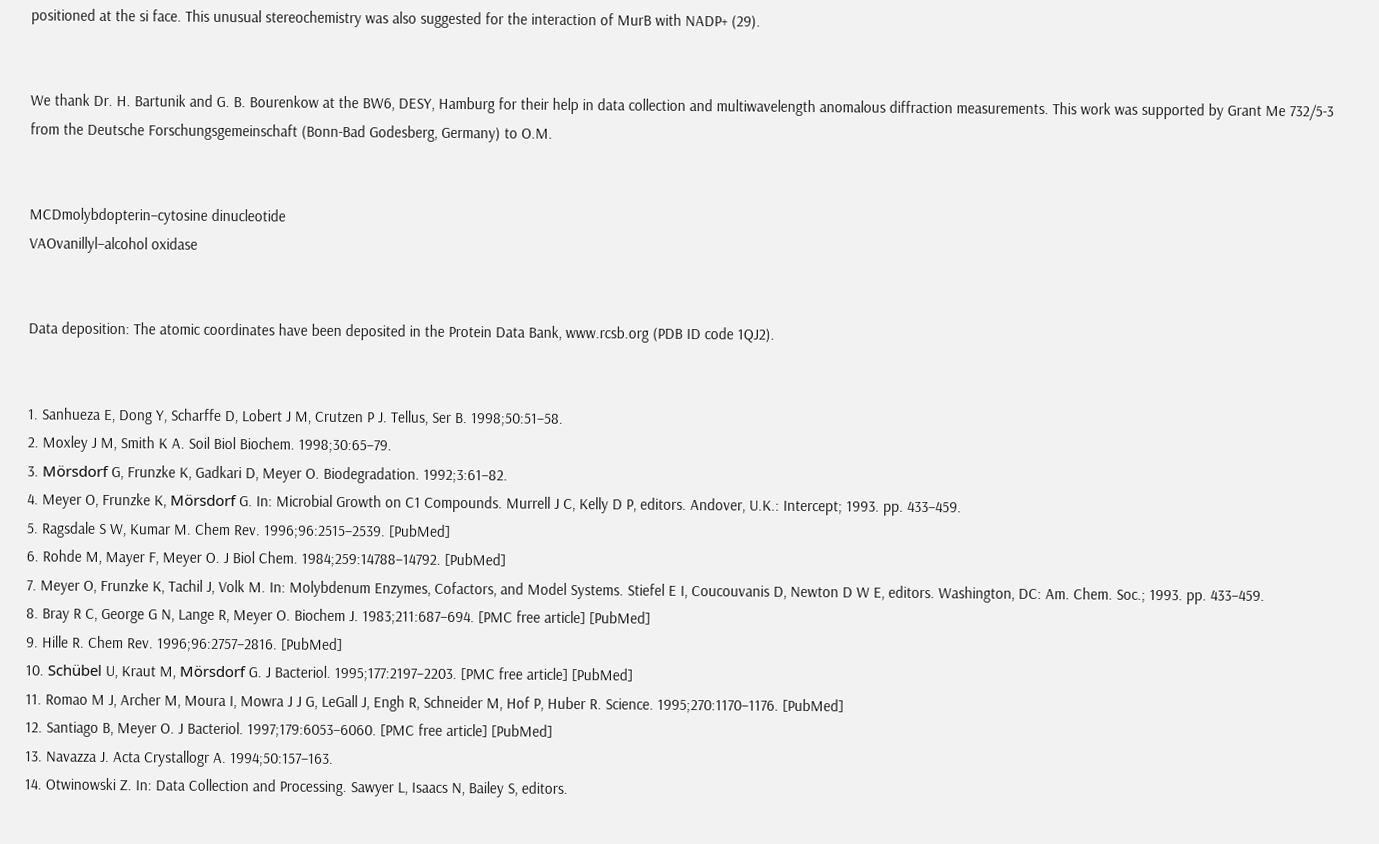positioned at the si face. This unusual stereochemistry was also suggested for the interaction of MurB with NADP+ (29).


We thank Dr. H. Bartunik and G. B. Bourenkow at the BW6, DESY, Hamburg for their help in data collection and multiwavelength anomalous diffraction measurements. This work was supported by Grant Me 732/5-3 from the Deutsche Forschungsgemeinschaft (Bonn-Bad Godesberg, Germany) to O.M.


MCDmolybdopterin–cytosine dinucleotide
VAOvanillyl–alcohol oxidase


Data deposition: The atomic coordinates have been deposited in the Protein Data Bank, www.rcsb.org (PDB ID code 1QJ2).


1. Sanhueza E, Dong Y, Scharffe D, Lobert J M, Crutzen P J. Tellus, Ser B. 1998;50:51–58.
2. Moxley J M, Smith K A. Soil Biol Biochem. 1998;30:65–79.
3. Mörsdorf G, Frunzke K, Gadkari D, Meyer O. Biodegradation. 1992;3:61–82.
4. Meyer O, Frunzke K, Mörsdorf G. In: Microbial Growth on C1 Compounds. Murrell J C, Kelly D P, editors. Andover, U.K.: Intercept; 1993. pp. 433–459.
5. Ragsdale S W, Kumar M. Chem Rev. 1996;96:2515–2539. [PubMed]
6. Rohde M, Mayer F, Meyer O. J Biol Chem. 1984;259:14788–14792. [PubMed]
7. Meyer O, Frunzke K, Tachil J, Volk M. In: Molybdenum Enzymes, Cofactors, and Model Systems. Stiefel E I, Coucouvanis D, Newton D W E, editors. Washington, DC: Am. Chem. Soc.; 1993. pp. 433–459.
8. Bray R C, George G N, Lange R, Meyer O. Biochem J. 1983;211:687–694. [PMC free article] [PubMed]
9. Hille R. Chem Rev. 1996;96:2757–2816. [PubMed]
10. Schübel U, Kraut M, Mörsdorf G. J Bacteriol. 1995;177:2197–2203. [PMC free article] [PubMed]
11. Romao M J, Archer M, Moura I, Mowra J J G, LeGall J, Engh R, Schneider M, Hof P, Huber R. Science. 1995;270:1170–1176. [PubMed]
12. Santiago B, Meyer O. J Bacteriol. 1997;179:6053–6060. [PMC free article] [PubMed]
13. Navazza J. Acta Crystallogr A. 1994;50:157–163.
14. Otwinowski Z. In: Data Collection and Processing. Sawyer L, Isaacs N, Bailey S, editors.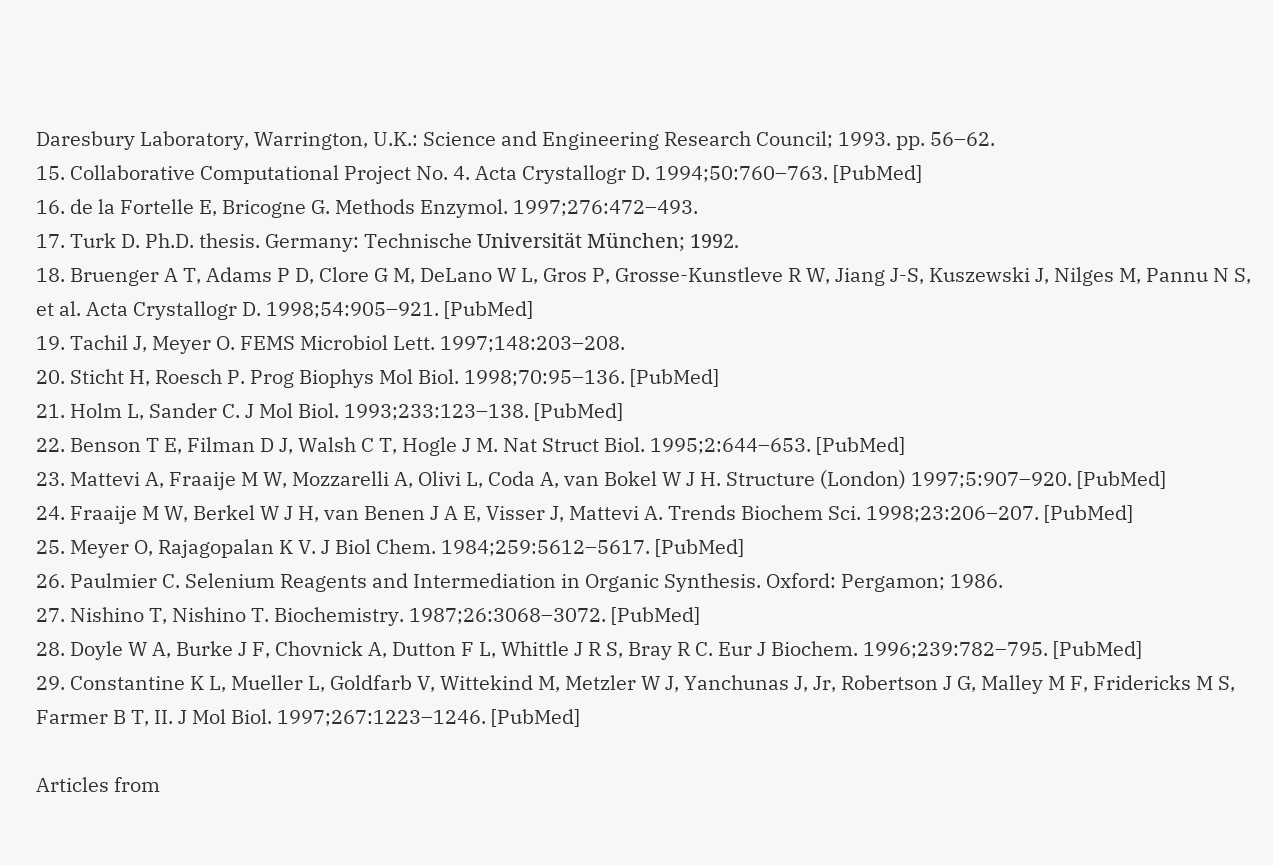Daresbury Laboratory, Warrington, U.K.: Science and Engineering Research Council; 1993. pp. 56–62.
15. Collaborative Computational Project No. 4. Acta Crystallogr D. 1994;50:760–763. [PubMed]
16. de la Fortelle E, Bricogne G. Methods Enzymol. 1997;276:472–493.
17. Turk D. Ph.D. thesis. Germany: Technische Universität München; 1992.
18. Bruenger A T, Adams P D, Clore G M, DeLano W L, Gros P, Grosse-Kunstleve R W, Jiang J-S, Kuszewski J, Nilges M, Pannu N S, et al. Acta Crystallogr D. 1998;54:905–921. [PubMed]
19. Tachil J, Meyer O. FEMS Microbiol Lett. 1997;148:203–208.
20. Sticht H, Roesch P. Prog Biophys Mol Biol. 1998;70:95–136. [PubMed]
21. Holm L, Sander C. J Mol Biol. 1993;233:123–138. [PubMed]
22. Benson T E, Filman D J, Walsh C T, Hogle J M. Nat Struct Biol. 1995;2:644–653. [PubMed]
23. Mattevi A, Fraaije M W, Mozzarelli A, Olivi L, Coda A, van Bokel W J H. Structure (London) 1997;5:907–920. [PubMed]
24. Fraaije M W, Berkel W J H, van Benen J A E, Visser J, Mattevi A. Trends Biochem Sci. 1998;23:206–207. [PubMed]
25. Meyer O, Rajagopalan K V. J Biol Chem. 1984;259:5612–5617. [PubMed]
26. Paulmier C. Selenium Reagents and Intermediation in Organic Synthesis. Oxford: Pergamon; 1986.
27. Nishino T, Nishino T. Biochemistry. 1987;26:3068–3072. [PubMed]
28. Doyle W A, Burke J F, Chovnick A, Dutton F L, Whittle J R S, Bray R C. Eur J Biochem. 1996;239:782–795. [PubMed]
29. Constantine K L, Mueller L, Goldfarb V, Wittekind M, Metzler W J, Yanchunas J, Jr, Robertson J G, Malley M F, Fridericks M S, Farmer B T, II. J Mol Biol. 1997;267:1223–1246. [PubMed]

Articles from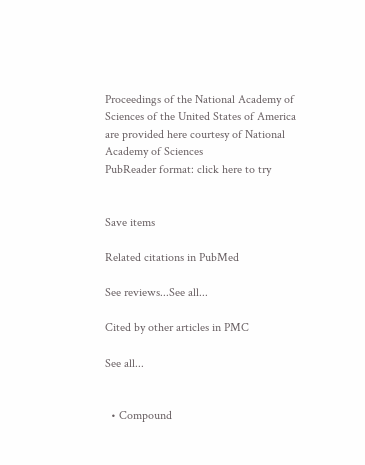Proceedings of the National Academy of Sciences of the United States of America are provided here courtesy of National Academy of Sciences
PubReader format: click here to try


Save items

Related citations in PubMed

See reviews...See all...

Cited by other articles in PMC

See all...


  • Compound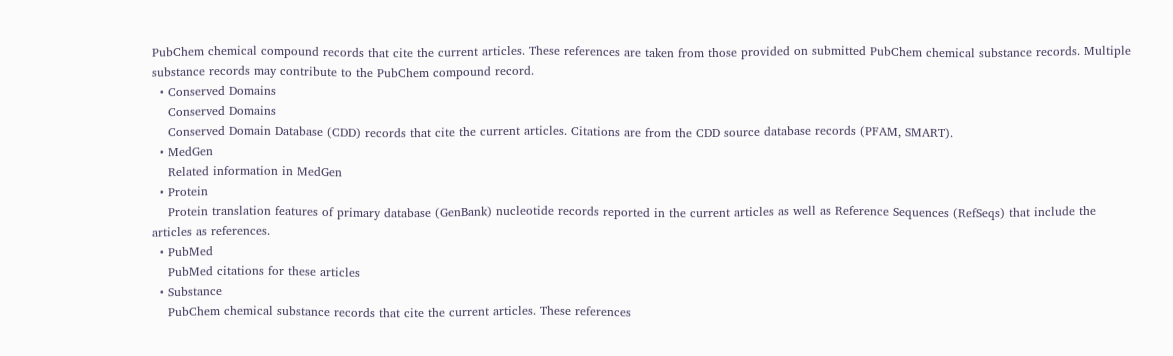PubChem chemical compound records that cite the current articles. These references are taken from those provided on submitted PubChem chemical substance records. Multiple substance records may contribute to the PubChem compound record.
  • Conserved Domains
    Conserved Domains
    Conserved Domain Database (CDD) records that cite the current articles. Citations are from the CDD source database records (PFAM, SMART).
  • MedGen
    Related information in MedGen
  • Protein
    Protein translation features of primary database (GenBank) nucleotide records reported in the current articles as well as Reference Sequences (RefSeqs) that include the articles as references.
  • PubMed
    PubMed citations for these articles
  • Substance
    PubChem chemical substance records that cite the current articles. These references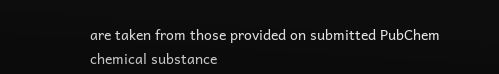are taken from those provided on submitted PubChem chemical substance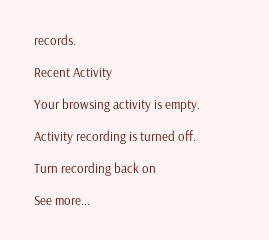records.

Recent Activity

Your browsing activity is empty.

Activity recording is turned off.

Turn recording back on

See more...